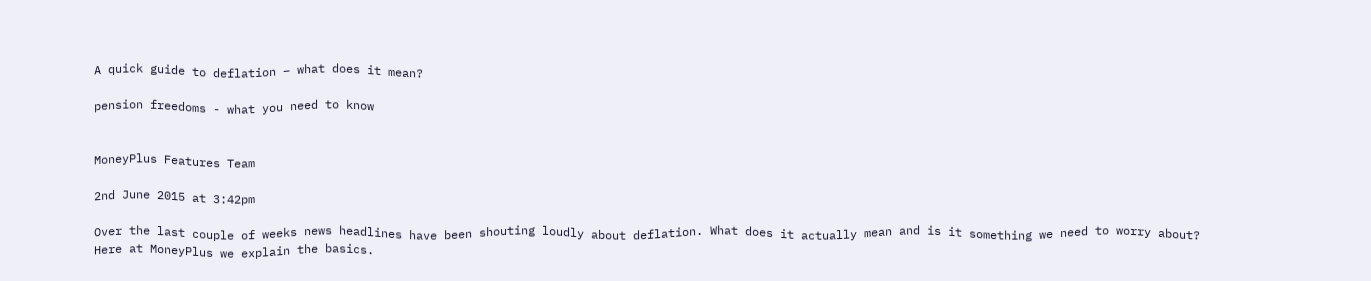A quick guide to deflation – what does it mean?

pension freedoms - what you need to know


MoneyPlus Features Team

2nd June 2015 at 3:42pm

Over the last couple of weeks news headlines have been shouting loudly about deflation. What does it actually mean and is it something we need to worry about? Here at MoneyPlus we explain the basics.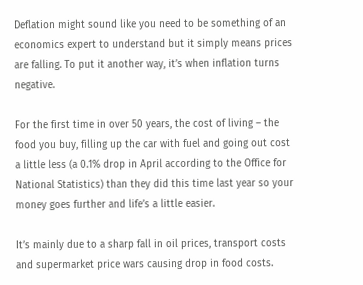Deflation might sound like you need to be something of an economics expert to understand but it simply means prices are falling. To put it another way, it’s when inflation turns negative.

For the first time in over 50 years, the cost of living – the food you buy, filling up the car with fuel and going out cost a little less (a 0.1% drop in April according to the Office for National Statistics) than they did this time last year so your money goes further and life’s a little easier.

It’s mainly due to a sharp fall in oil prices, transport costs and supermarket price wars causing drop in food costs.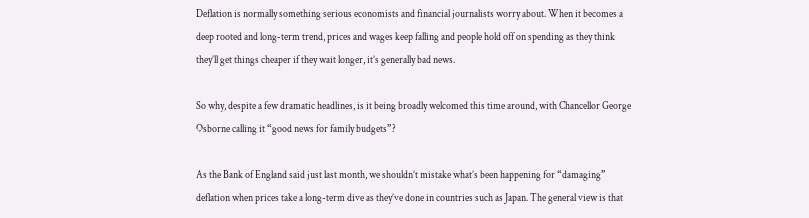Deflation is normally something serious economists and financial journalists worry about. When it becomes a deep rooted and long-term trend, prices and wages keep falling and people hold off on spending as they think they’ll get things cheaper if they wait longer, it’s generally bad news.

So why, despite a few dramatic headlines, is it being broadly welcomed this time around, with Chancellor George Osborne calling it “good news for family budgets”?

As the Bank of England said just last month, we shouldn’t mistake what’s been happening for “damaging” deflation when prices take a long-term dive as they’ve done in countries such as Japan. The general view is that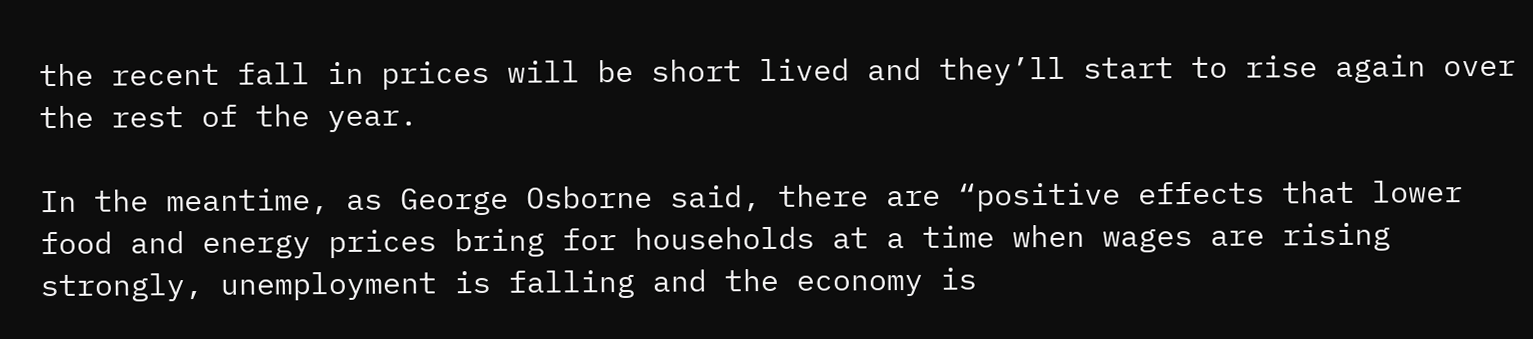the recent fall in prices will be short lived and they’ll start to rise again over the rest of the year.

In the meantime, as George Osborne said, there are “positive effects that lower food and energy prices bring for households at a time when wages are rising strongly, unemployment is falling and the economy is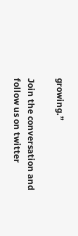growing.”

Join the conversation and follow us on twitter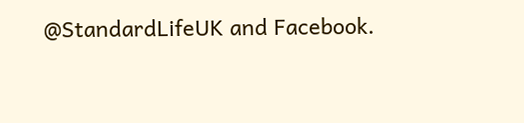@StandardLifeUK and Facebook.